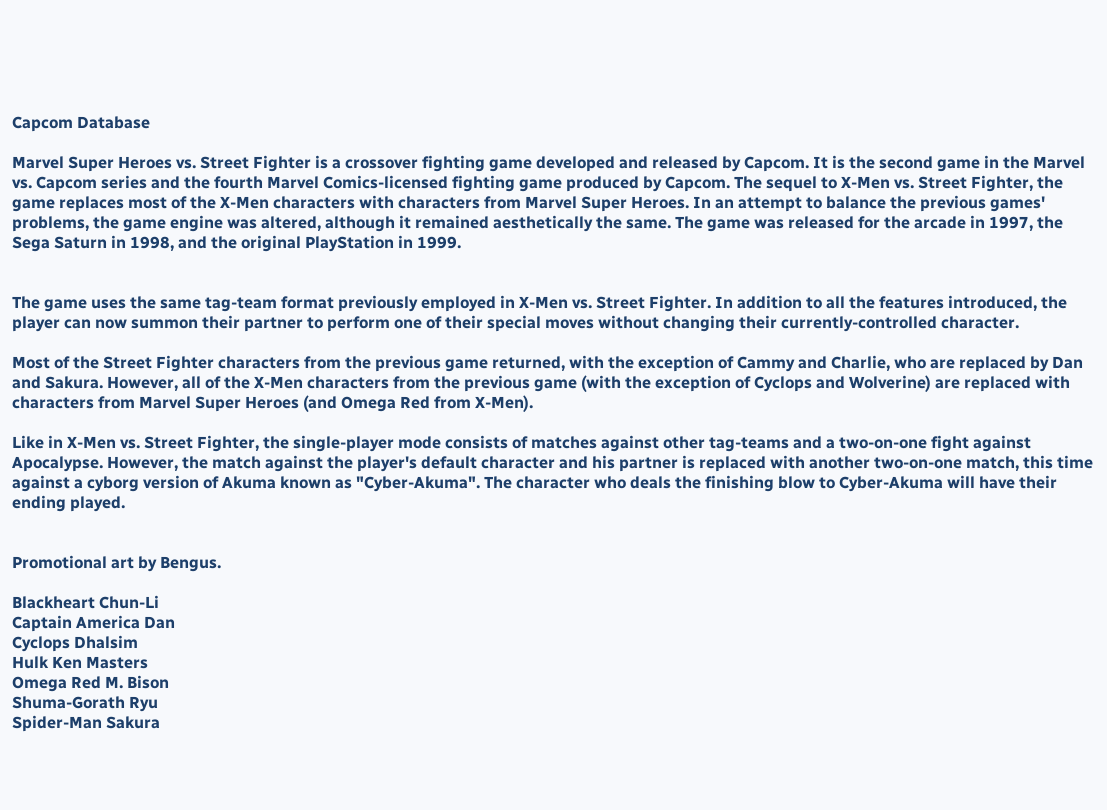Capcom Database

Marvel Super Heroes vs. Street Fighter is a crossover fighting game developed and released by Capcom. It is the second game in the Marvel vs. Capcom series and the fourth Marvel Comics-licensed fighting game produced by Capcom. The sequel to X-Men vs. Street Fighter, the game replaces most of the X-Men characters with characters from Marvel Super Heroes. In an attempt to balance the previous games' problems, the game engine was altered, although it remained aesthetically the same. The game was released for the arcade in 1997, the Sega Saturn in 1998, and the original PlayStation in 1999.


The game uses the same tag-team format previously employed in X-Men vs. Street Fighter. In addition to all the features introduced, the player can now summon their partner to perform one of their special moves without changing their currently-controlled character.

Most of the Street Fighter characters from the previous game returned, with the exception of Cammy and Charlie, who are replaced by Dan and Sakura. However, all of the X-Men characters from the previous game (with the exception of Cyclops and Wolverine) are replaced with characters from Marvel Super Heroes (and Omega Red from X-Men).

Like in X-Men vs. Street Fighter, the single-player mode consists of matches against other tag-teams and a two-on-one fight against Apocalypse. However, the match against the player's default character and his partner is replaced with another two-on-one match, this time against a cyborg version of Akuma known as "Cyber-Akuma". The character who deals the finishing blow to Cyber-Akuma will have their ending played.


Promotional art by Bengus.

Blackheart Chun-Li
Captain America Dan
Cyclops Dhalsim
Hulk Ken Masters
Omega Red M. Bison
Shuma-Gorath Ryu
Spider-Man Sakura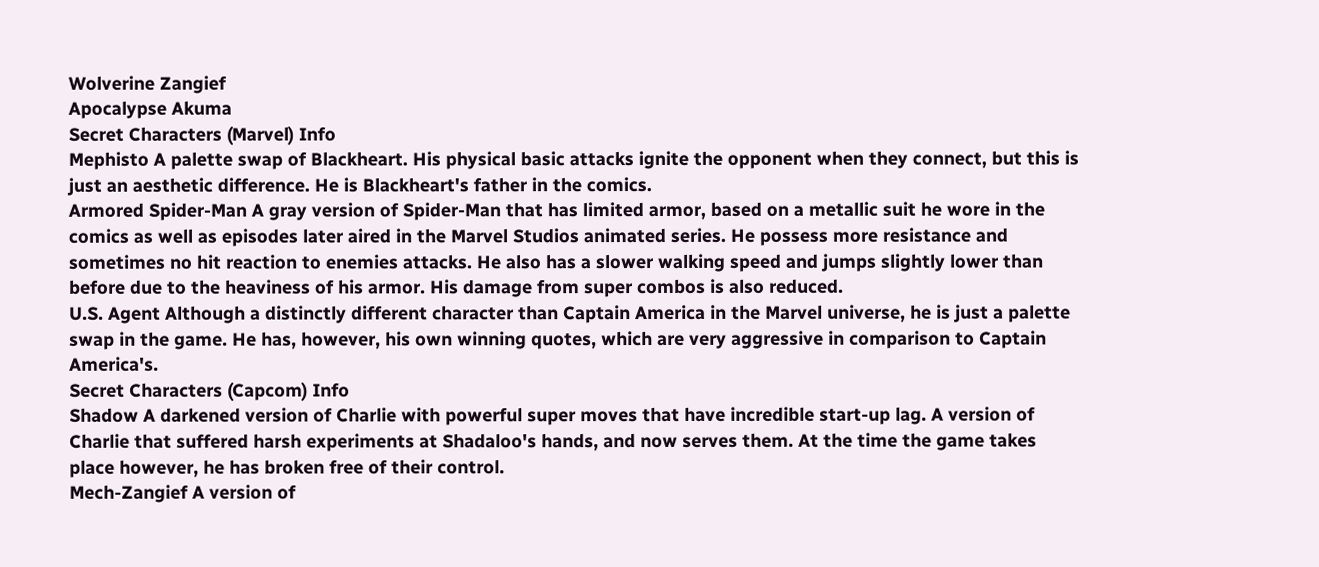Wolverine Zangief
Apocalypse Akuma
Secret Characters (Marvel) Info
Mephisto A palette swap of Blackheart. His physical basic attacks ignite the opponent when they connect, but this is just an aesthetic difference. He is Blackheart's father in the comics.
Armored Spider-Man A gray version of Spider-Man that has limited armor, based on a metallic suit he wore in the comics as well as episodes later aired in the Marvel Studios animated series. He possess more resistance and sometimes no hit reaction to enemies attacks. He also has a slower walking speed and jumps slightly lower than before due to the heaviness of his armor. His damage from super combos is also reduced.
U.S. Agent Although a distinctly different character than Captain America in the Marvel universe, he is just a palette swap in the game. He has, however, his own winning quotes, which are very aggressive in comparison to Captain America's.
Secret Characters (Capcom) Info
Shadow A darkened version of Charlie with powerful super moves that have incredible start-up lag. A version of Charlie that suffered harsh experiments at Shadaloo's hands, and now serves them. At the time the game takes place however, he has broken free of their control.
Mech-Zangief A version of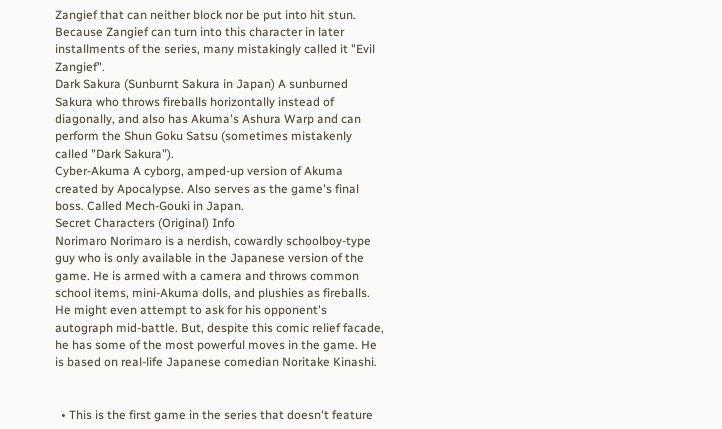Zangief that can neither block nor be put into hit stun. Because Zangief can turn into this character in later installments of the series, many mistakingly called it "Evil Zangief".
Dark Sakura (Sunburnt Sakura in Japan) A sunburned Sakura who throws fireballs horizontally instead of diagonally, and also has Akuma's Ashura Warp and can perform the Shun Goku Satsu (sometimes mistakenly called "Dark Sakura").
Cyber-Akuma A cyborg, amped-up version of Akuma created by Apocalypse. Also serves as the game's final boss. Called Mech-Gouki in Japan.
Secret Characters (Original) Info
Norimaro Norimaro is a nerdish, cowardly schoolboy-type guy who is only available in the Japanese version of the game. He is armed with a camera and throws common school items, mini-Akuma dolls, and plushies as fireballs. He might even attempt to ask for his opponent's autograph mid-battle. But, despite this comic relief facade, he has some of the most powerful moves in the game. He is based on real-life Japanese comedian Noritake Kinashi.


  • This is the first game in the series that doesn't feature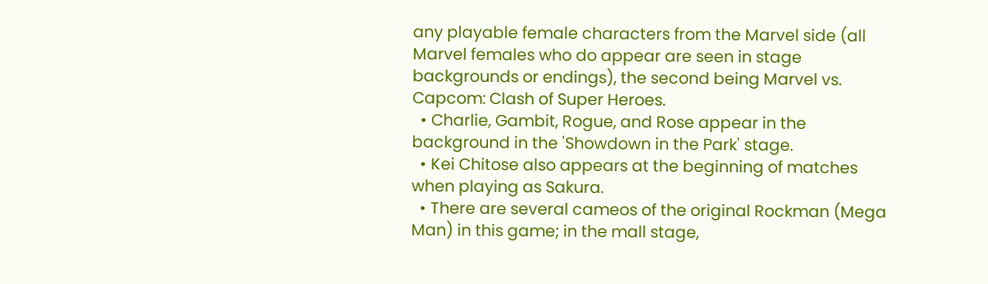any playable female characters from the Marvel side (all Marvel females who do appear are seen in stage backgrounds or endings), the second being Marvel vs. Capcom: Clash of Super Heroes.
  • Charlie, Gambit, Rogue, and Rose appear in the background in the 'Showdown in the Park' stage.
  • Kei Chitose also appears at the beginning of matches when playing as Sakura.
  • There are several cameos of the original Rockman (Mega Man) in this game; in the mall stage,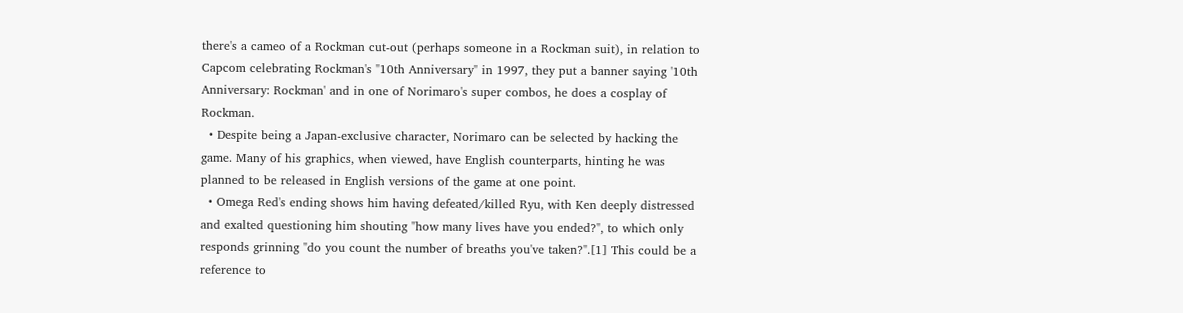there's a cameo of a Rockman cut-out (perhaps someone in a Rockman suit), in relation to Capcom celebrating Rockman's "10th Anniversary" in 1997, they put a banner saying '10th Anniversary: Rockman' and in one of Norimaro's super combos, he does a cosplay of Rockman.
  • Despite being a Japan-exclusive character, Norimaro can be selected by hacking the game. Many of his graphics, when viewed, have English counterparts, hinting he was planned to be released in English versions of the game at one point.
  • Omega Red's ending shows him having defeated/killed Ryu, with Ken deeply distressed and exalted questioning him shouting "how many lives have you ended?", to which only responds grinning "do you count the number of breaths you've taken?".[1] This could be a reference to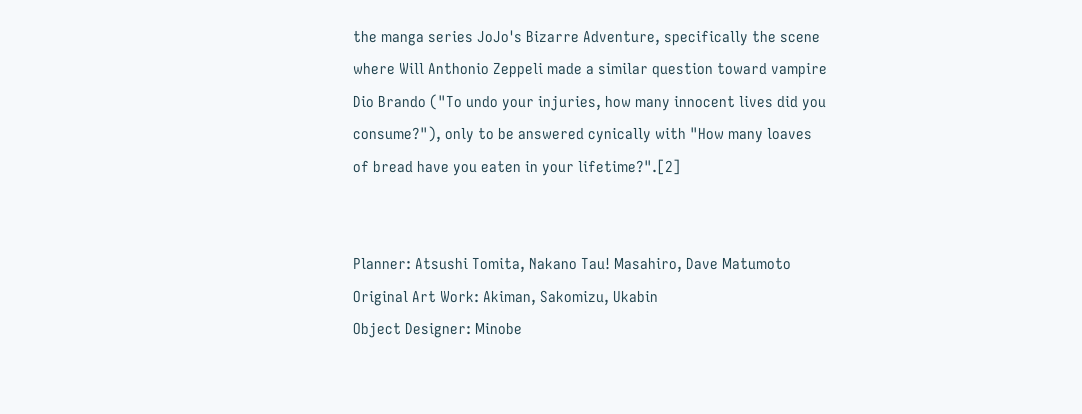the manga series JoJo's Bizarre Adventure, specifically the scene where Will Anthonio Zeppeli made a similar question toward vampire Dio Brando ("To undo your injuries, how many innocent lives did you consume?"), only to be answered cynically with "How many loaves of bread have you eaten in your lifetime?".[2]


Planner: Atsushi Tomita, Nakano Tau! Masahiro, Dave Matumoto
Original Art Work: Akiman, Sakomizu, Ukabin
Object Designer: Minobe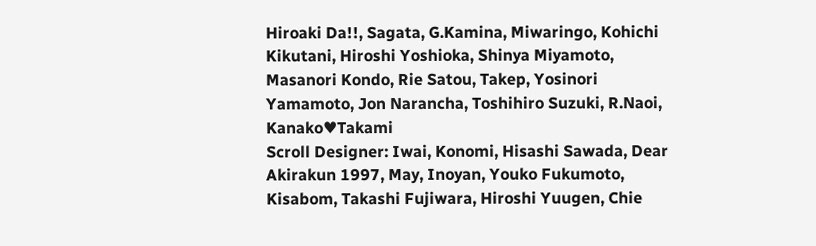Hiroaki Da!!, Sagata, G.Kamina, Miwaringo, Kohichi Kikutani, Hiroshi Yoshioka, Shinya Miyamoto, Masanori Kondo, Rie Satou, Takep, Yosinori Yamamoto, Jon Narancha, Toshihiro Suzuki, R.Naoi, Kanako♥Takami
Scroll Designer: Iwai, Konomi, Hisashi Sawada, Dear Akirakun 1997, May, Inoyan, Youko Fukumoto, Kisabom, Takashi Fujiwara, Hiroshi Yuugen, Chie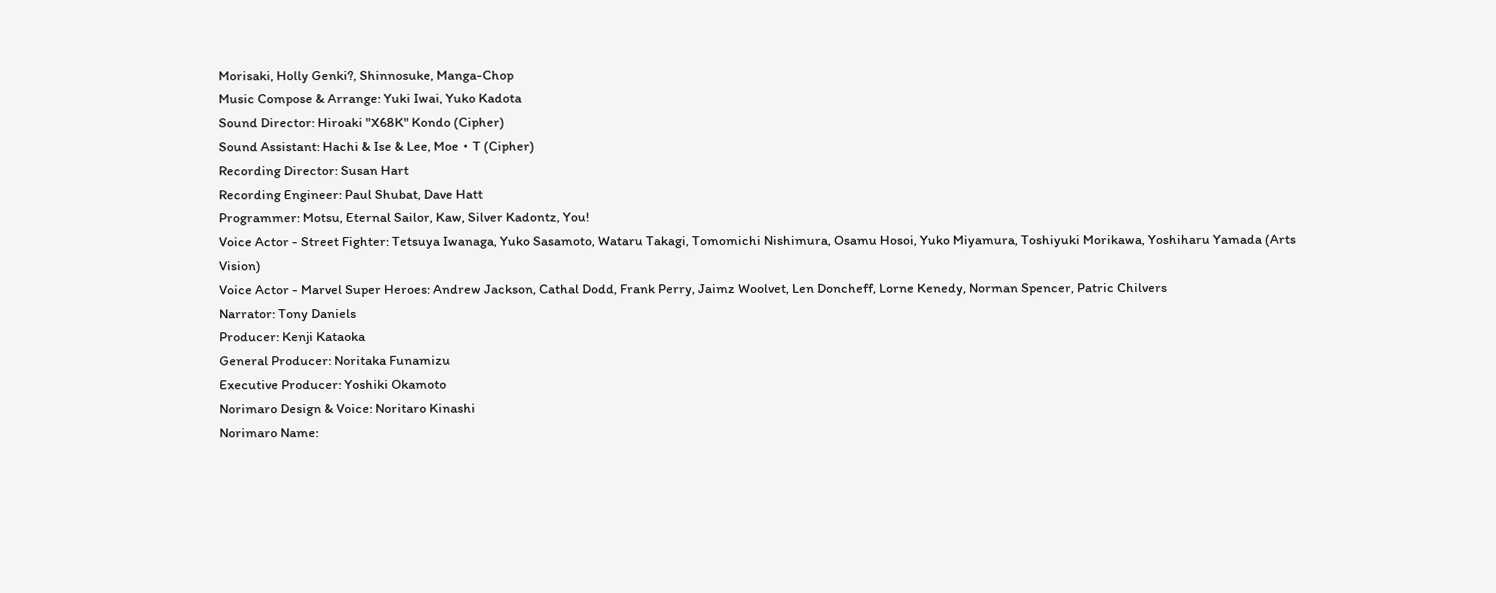Morisaki, Holly Genki?, Shinnosuke, Manga-Chop
Music Compose & Arrange: Yuki Iwai, Yuko Kadota
Sound Director: Hiroaki "X68K" Kondo (Cipher)
Sound Assistant: Hachi & Ise & Lee, Moe・T (Cipher)
Recording Director: Susan Hart
Recording Engineer: Paul Shubat, Dave Hatt
Programmer: Motsu, Eternal Sailor, Kaw, Silver Kadontz, You!
Voice Actor - Street Fighter: Tetsuya Iwanaga, Yuko Sasamoto, Wataru Takagi, Tomomichi Nishimura, Osamu Hosoi, Yuko Miyamura, Toshiyuki Morikawa, Yoshiharu Yamada (Arts Vision)
Voice Actor - Marvel Super Heroes: Andrew Jackson, Cathal Dodd, Frank Perry, Jaimz Woolvet, Len Doncheff, Lorne Kenedy, Norman Spencer, Patric Chilvers
Narrator: Tony Daniels
Producer: Kenji Kataoka
General Producer: Noritaka Funamizu
Executive Producer: Yoshiki Okamoto
Norimaro Design & Voice: Noritaro Kinashi
Norimaro Name: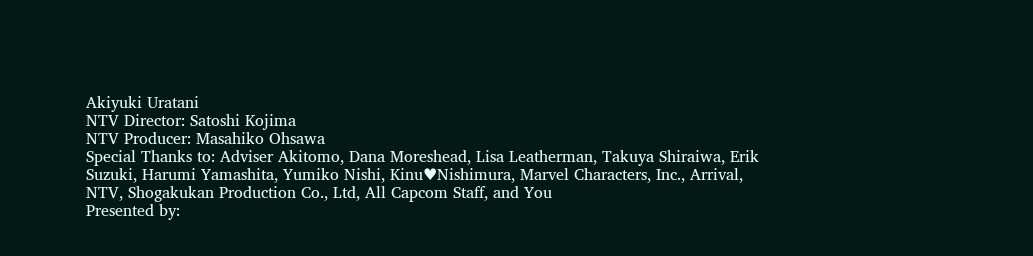Akiyuki Uratani
NTV Director: Satoshi Kojima
NTV Producer: Masahiko Ohsawa
Special Thanks to: Adviser Akitomo, Dana Moreshead, Lisa Leatherman, Takuya Shiraiwa, Erik Suzuki, Harumi Yamashita, Yumiko Nishi, Kinu♥Nishimura, Marvel Characters, Inc., Arrival, NTV, Shogakukan Production Co., Ltd, All Capcom Staff, and You
Presented by: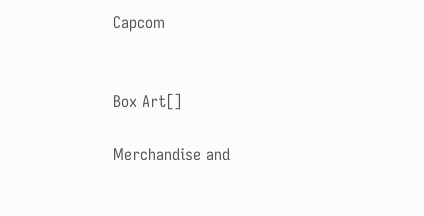Capcom


Box Art[]

Merchandise and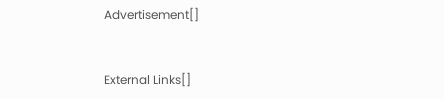Advertisement[]


External Links[]